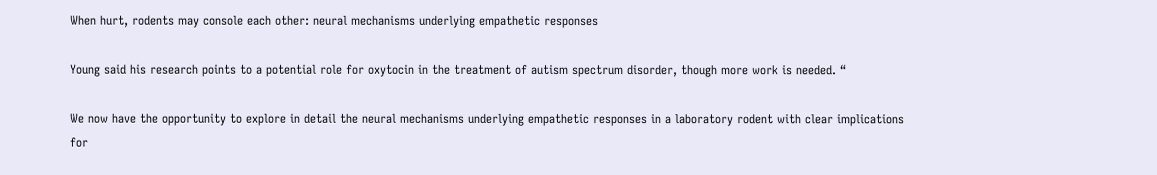When hurt, rodents may console each other: neural mechanisms underlying empathetic responses

Young said his research points to a potential role for oxytocin in the treatment of autism spectrum disorder, though more work is needed. “

We now have the opportunity to explore in detail the neural mechanisms underlying empathetic responses in a laboratory rodent with clear implications for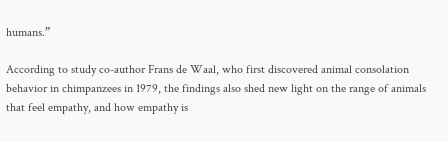humans.”

According to study co-author Frans de Waal, who first discovered animal consolation behavior in chimpanzees in 1979, the findings also shed new light on the range of animals that feel empathy, and how empathy is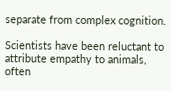separate from complex cognition.

Scientists have been reluctant to attribute empathy to animals, often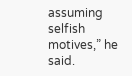assuming selfish motives,” he said.